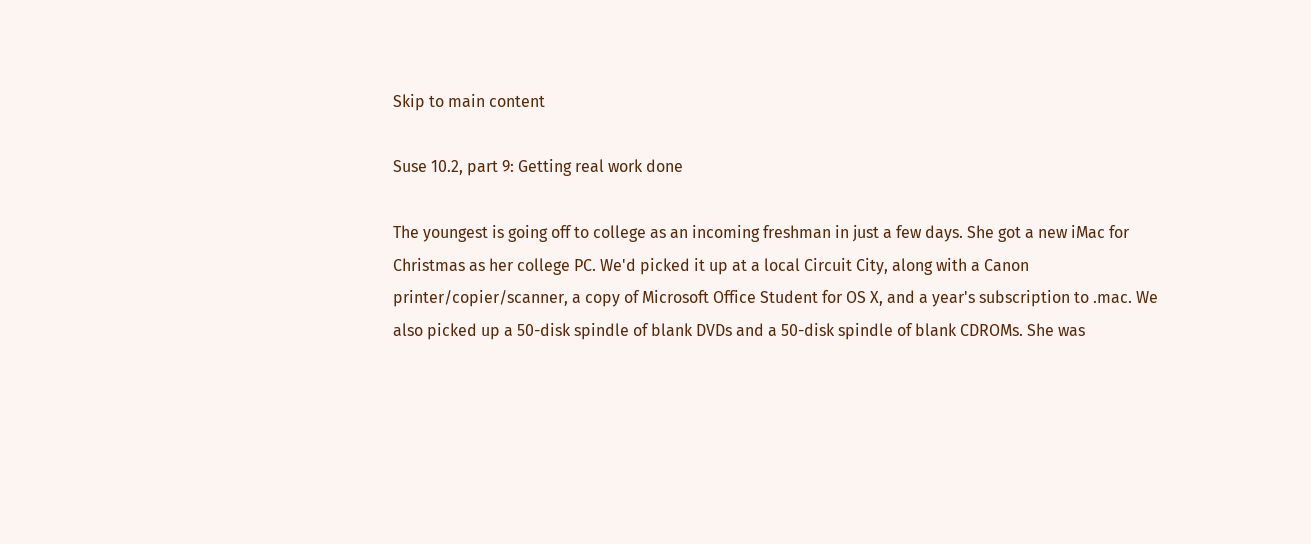Skip to main content

Suse 10.2, part 9: Getting real work done

The youngest is going off to college as an incoming freshman in just a few days. She got a new iMac for Christmas as her college PC. We'd picked it up at a local Circuit City, along with a Canon printer/copier/scanner, a copy of Microsoft Office Student for OS X, and a year's subscription to .mac. We also picked up a 50-disk spindle of blank DVDs and a 50-disk spindle of blank CDROMs. She was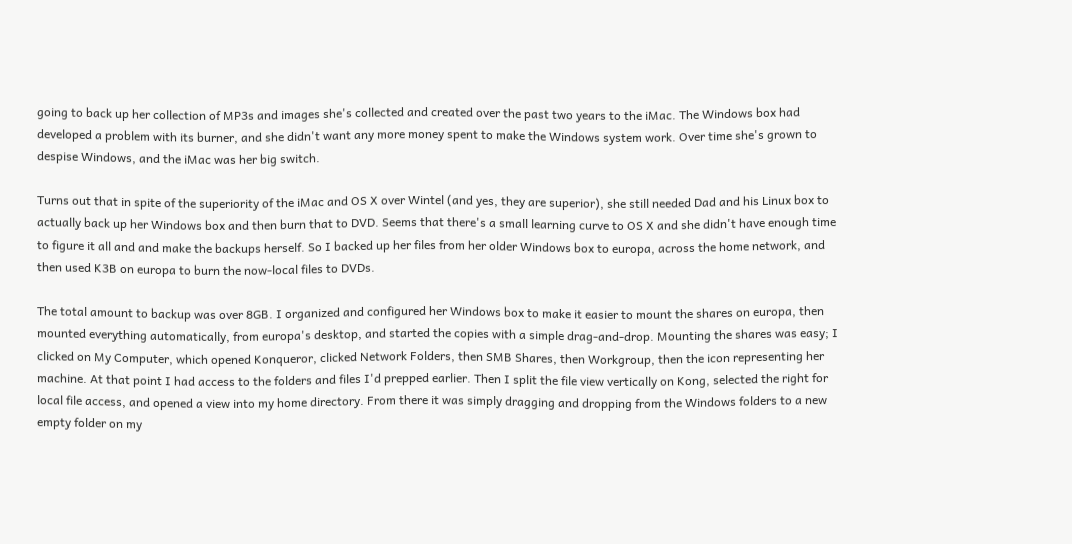going to back up her collection of MP3s and images she's collected and created over the past two years to the iMac. The Windows box had developed a problem with its burner, and she didn't want any more money spent to make the Windows system work. Over time she's grown to despise Windows, and the iMac was her big switch.

Turns out that in spite of the superiority of the iMac and OS X over Wintel (and yes, they are superior), she still needed Dad and his Linux box to actually back up her Windows box and then burn that to DVD. Seems that there's a small learning curve to OS X and she didn't have enough time to figure it all and and make the backups herself. So I backed up her files from her older Windows box to europa, across the home network, and then used K3B on europa to burn the now-local files to DVDs.

The total amount to backup was over 8GB. I organized and configured her Windows box to make it easier to mount the shares on europa, then mounted everything automatically, from europa's desktop, and started the copies with a simple drag-and-drop. Mounting the shares was easy; I clicked on My Computer, which opened Konqueror, clicked Network Folders, then SMB Shares, then Workgroup, then the icon representing her machine. At that point I had access to the folders and files I'd prepped earlier. Then I split the file view vertically on Kong, selected the right for local file access, and opened a view into my home directory. From there it was simply dragging and dropping from the Windows folders to a new empty folder on my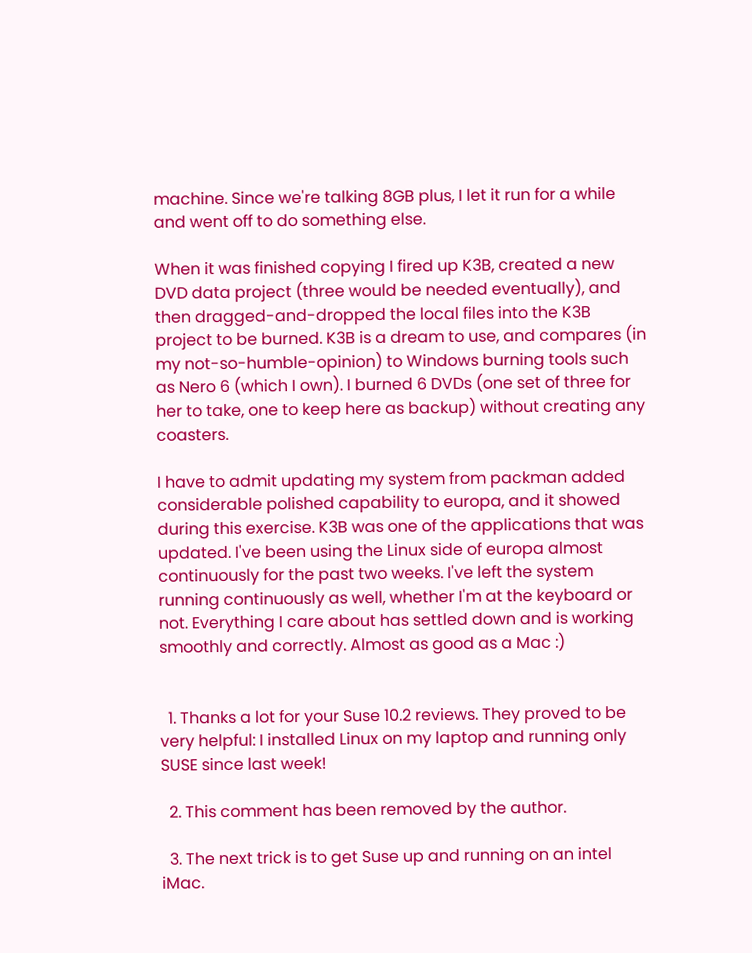machine. Since we're talking 8GB plus, I let it run for a while and went off to do something else.

When it was finished copying I fired up K3B, created a new DVD data project (three would be needed eventually), and then dragged-and-dropped the local files into the K3B project to be burned. K3B is a dream to use, and compares (in my not-so-humble-opinion) to Windows burning tools such as Nero 6 (which I own). I burned 6 DVDs (one set of three for her to take, one to keep here as backup) without creating any coasters.

I have to admit updating my system from packman added considerable polished capability to europa, and it showed during this exercise. K3B was one of the applications that was updated. I've been using the Linux side of europa almost continuously for the past two weeks. I've left the system running continuously as well, whether I'm at the keyboard or not. Everything I care about has settled down and is working smoothly and correctly. Almost as good as a Mac :)


  1. Thanks a lot for your Suse 10.2 reviews. They proved to be very helpful: I installed Linux on my laptop and running only SUSE since last week!

  2. This comment has been removed by the author.

  3. The next trick is to get Suse up and running on an intel iMac.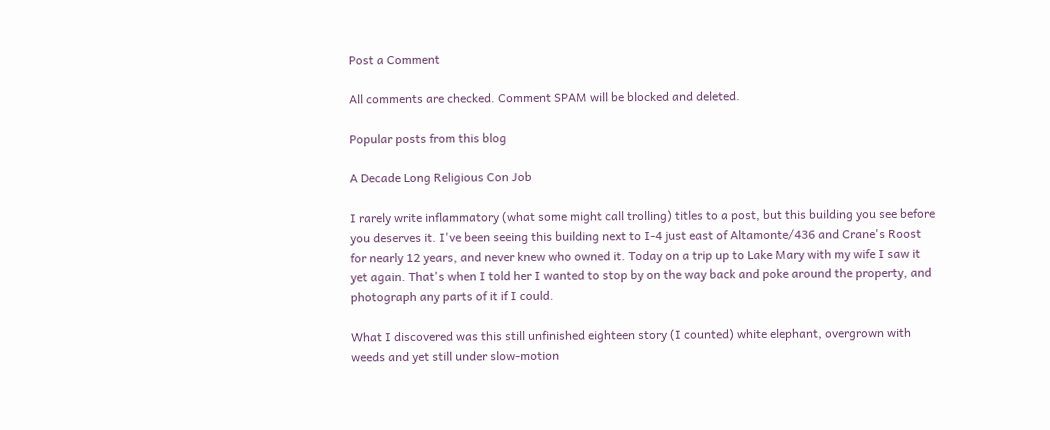Post a Comment

All comments are checked. Comment SPAM will be blocked and deleted.

Popular posts from this blog

A Decade Long Religious Con Job

I rarely write inflammatory (what some might call trolling) titles to a post, but this building you see before you deserves it. I've been seeing this building next to I-4 just east of Altamonte/436 and Crane's Roost for nearly 12 years, and never knew who owned it. Today on a trip up to Lake Mary with my wife I saw it yet again. That's when I told her I wanted to stop by on the way back and poke around the property, and photograph any parts of it if I could.

What I discovered was this still unfinished eighteen story (I counted) white elephant, overgrown with weeds and yet still under slow-motion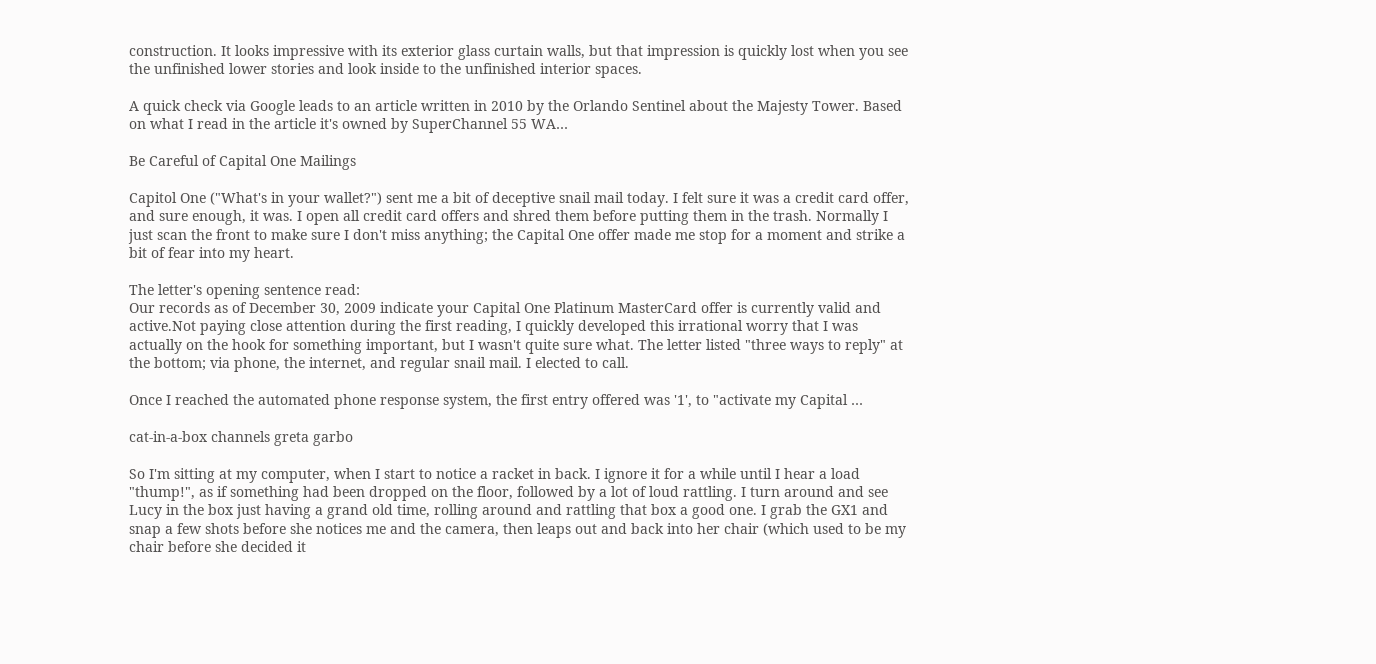construction. It looks impressive with its exterior glass curtain walls, but that impression is quickly lost when you see the unfinished lower stories and look inside to the unfinished interior spaces.

A quick check via Google leads to an article written in 2010 by the Orlando Sentinel about the Majesty Tower. Based on what I read in the article it's owned by SuperChannel 55 WA…

Be Careful of Capital One Mailings

Capitol One ("What's in your wallet?") sent me a bit of deceptive snail mail today. I felt sure it was a credit card offer, and sure enough, it was. I open all credit card offers and shred them before putting them in the trash. Normally I just scan the front to make sure I don't miss anything; the Capital One offer made me stop for a moment and strike a bit of fear into my heart.

The letter's opening sentence read:
Our records as of December 30, 2009 indicate your Capital One Platinum MasterCard offer is currently valid and active.Not paying close attention during the first reading, I quickly developed this irrational worry that I was actually on the hook for something important, but I wasn't quite sure what. The letter listed "three ways to reply" at the bottom; via phone, the internet, and regular snail mail. I elected to call.

Once I reached the automated phone response system, the first entry offered was '1', to "activate my Capital …

cat-in-a-box channels greta garbo

So I'm sitting at my computer, when I start to notice a racket in back. I ignore it for a while until I hear a load "thump!", as if something had been dropped on the floor, followed by a lot of loud rattling. I turn around and see Lucy in the box just having a grand old time, rolling around and rattling that box a good one. I grab the GX1 and snap a few shots before she notices me and the camera, then leaps out and back into her chair (which used to be my chair before she decided it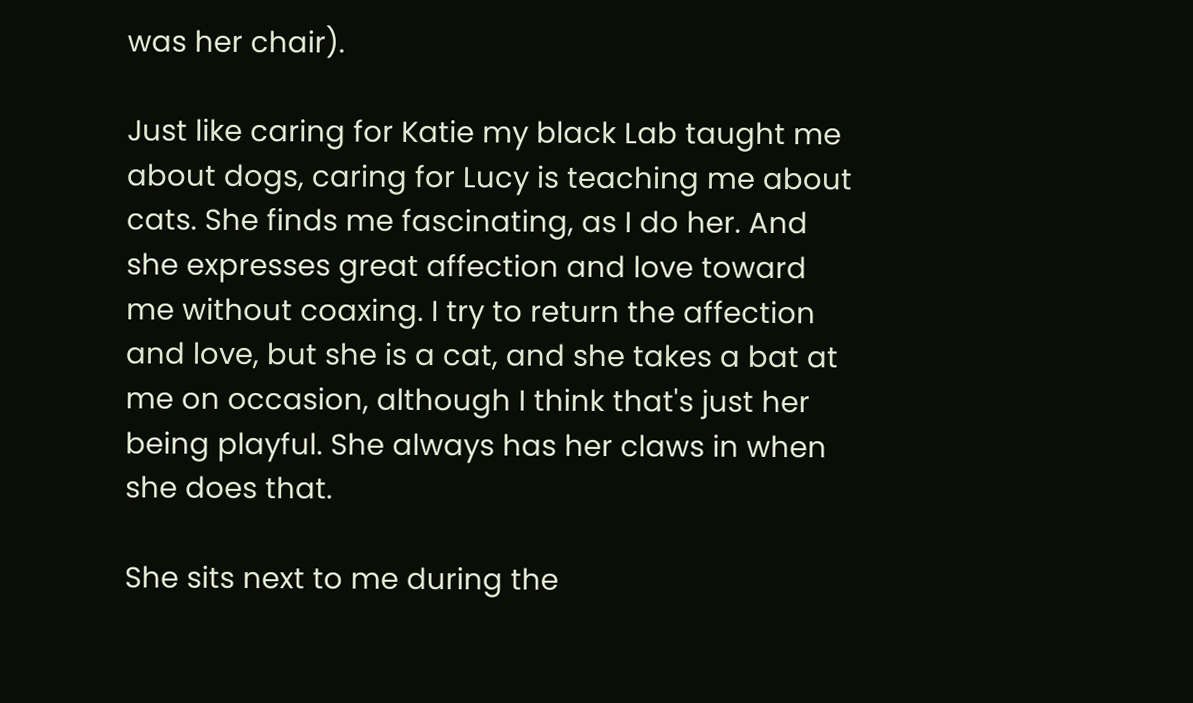was her chair).

Just like caring for Katie my black Lab taught me about dogs, caring for Lucy is teaching me about cats. She finds me fascinating, as I do her. And she expresses great affection and love toward me without coaxing. I try to return the affection and love, but she is a cat, and she takes a bat at me on occasion, although I think that's just her being playful. She always has her claws in when she does that.

She sits next to me during the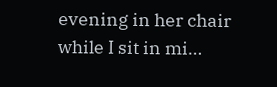evening in her chair while I sit in mi…